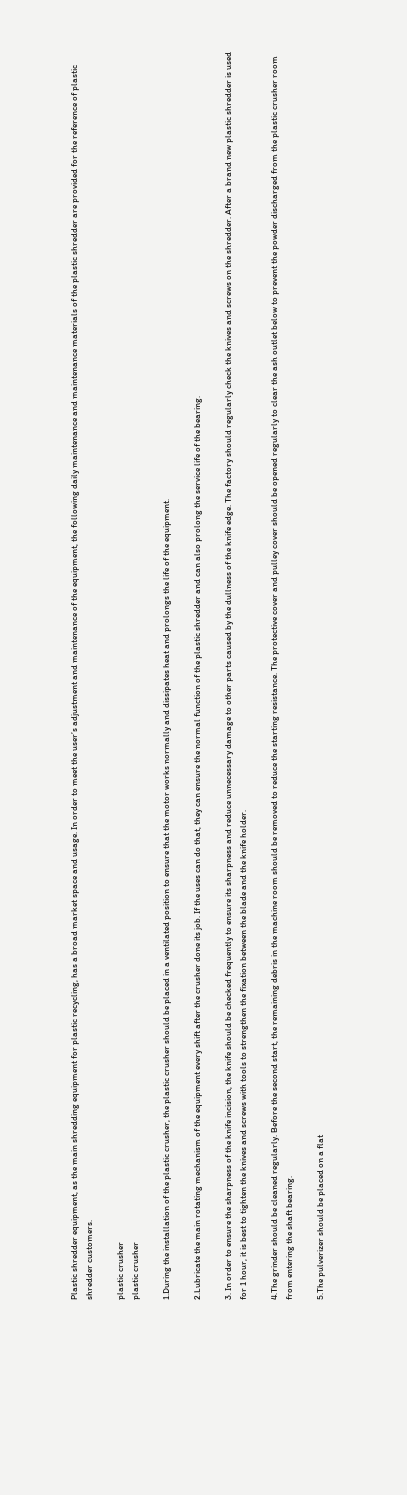Plastic shredder equipment, as the main shredding equipment for plastic recycling, has a broad market space and usage. In order to meet the user’s adjustment and maintenance of the equipment, the following daily maintenance and maintenance materials of the plastic shredder are provided for the reference of plastic shredder customers.

plastic crusher
plastic crusher

1.During the installation of the plastic crusher, the plastic crusher should be placed in a ventilated position to ensure that the motor works normally and dissipates heat and prolongs the life of the equipment.

2.Lubricate the main rotating mechanism of the equipment every shift after the crusher done its job. If the uses can do that, they can ensure the normal function of the plastic shredder and can also prolong the service life of the bearing.

3. In order to ensure the sharpness of the knife incision, the knife should be checked frequently to ensure its sharpness and reduce unnecessary damage to other parts caused by the dullness of the knife edge. The factory should regularly check the knives and screws on the shredder. After a brand new plastic shredder is used for 1 hour, it is best to tighten the knives and screws with tools to strengthen the fixation between the blade and the knife holder.

4.The grinder should be cleaned regularly. Before the second start, the remaining debris in the machine room should be removed to reduce the starting resistance. The protective cover and pulley cover should be opened regularly to clear the ash outlet below to prevent the powder discharged from the plastic crusher room from entering the shaft bearing.

5.The pulverizer should be placed on a flat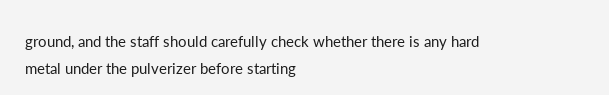ground, and the staff should carefully check whether there is any hard metal under the pulverizer before starting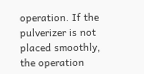operation. If the pulverizer is not placed smoothly, the operation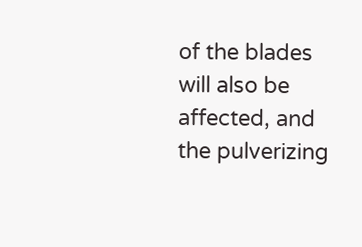of the blades will also be affected, and the pulverizing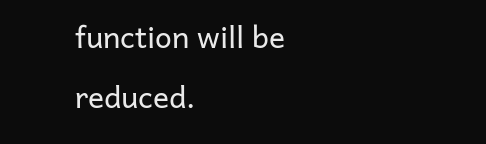function will be reduced.